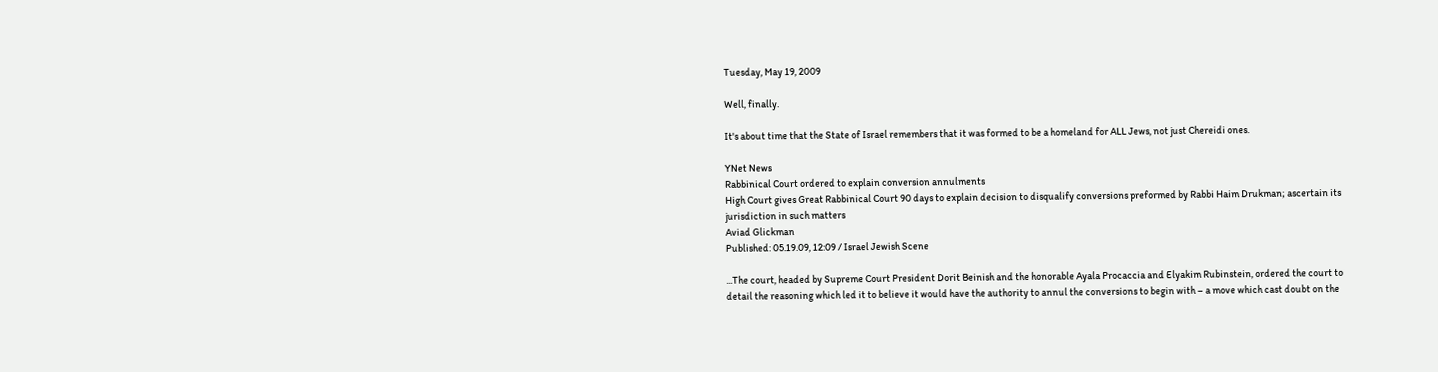Tuesday, May 19, 2009

Well, finally.

It's about time that the State of Israel remembers that it was formed to be a homeland for ALL Jews, not just Chereidi ones.

YNet News
Rabbinical Court ordered to explain conversion annulments
High Court gives Great Rabbinical Court 90 days to explain decision to disqualify conversions preformed by Rabbi Haim Drukman; ascertain its jurisdiction in such matters
Aviad Glickman
Published: 05.19.09, 12:09 / Israel Jewish Scene

...The court, headed by Supreme Court President Dorit Beinish and the honorable Ayala Procaccia and Elyakim Rubinstein, ordered the court to detail the reasoning which led it to believe it would have the authority to annul the conversions to begin with – a move which cast doubt on the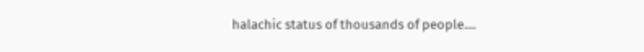halachic status of thousands of people....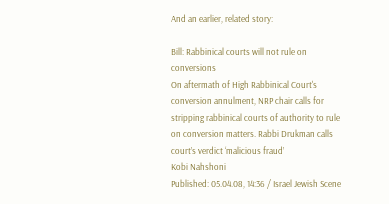And an earlier, related story:

Bill: Rabbinical courts will not rule on conversions
On aftermath of High Rabbinical Court's conversion annulment, NRP chair calls for stripping rabbinical courts of authority to rule on conversion matters. Rabbi Drukman calls court’s verdict ‘malicious fraud’
Kobi Nahshoni
Published: 05.04.08, 14:36 / Israel Jewish Scene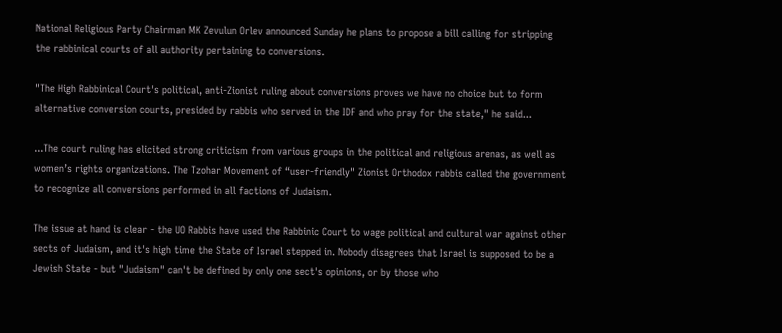National Religious Party Chairman MK Zevulun Orlev announced Sunday he plans to propose a bill calling for stripping the rabbinical courts of all authority pertaining to conversions.

"The High Rabbinical Court's political, anti-Zionist ruling about conversions proves we have no choice but to form alternative conversion courts, presided by rabbis who served in the IDF and who pray for the state," he said...

...The court ruling has elicited strong criticism from various groups in the political and religious arenas, as well as women’s rights organizations. The Tzohar Movement of “user-friendly" Zionist Orthodox rabbis called the government to recognize all conversions performed in all factions of Judaism.

The issue at hand is clear - the UO Rabbis have used the Rabbinic Court to wage political and cultural war against other sects of Judaism, and it's high time the State of Israel stepped in. Nobody disagrees that Israel is supposed to be a Jewish State - but "Judaism" can't be defined by only one sect's opinions, or by those who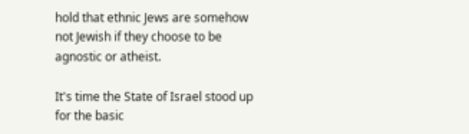hold that ethnic Jews are somehow not Jewish if they choose to be agnostic or atheist.

It's time the State of Israel stood up for the basic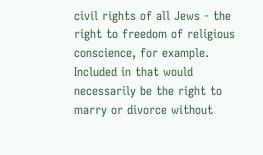civil rights of all Jews - the right to freedom of religious conscience, for example. Included in that would necessarily be the right to marry or divorce without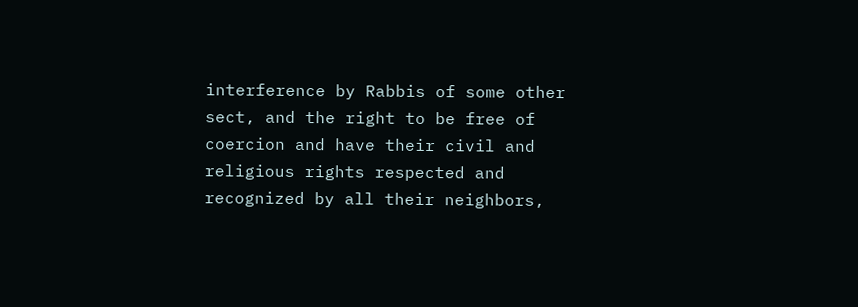interference by Rabbis of some other sect, and the right to be free of coercion and have their civil and religious rights respected and recognized by all their neighbors,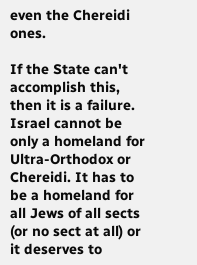even the Chereidi ones.

If the State can't accomplish this, then it is a failure. Israel cannot be only a homeland for Ultra-Orthodox or Chereidi. It has to be a homeland for all Jews of all sects (or no sect at all) or it deserves to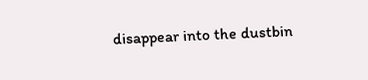disappear into the dustbin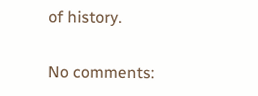of history.

No comments: